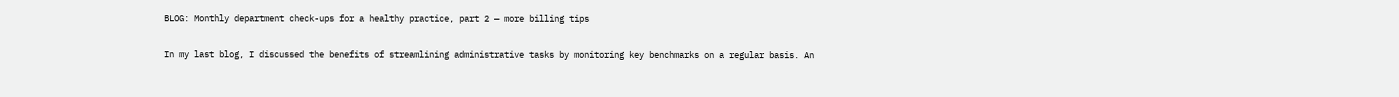BLOG: Monthly department check-ups for a healthy practice, part 2 — more billing tips

In my last blog, I discussed the benefits of streamlining administrative tasks by monitoring key benchmarks on a regular basis. An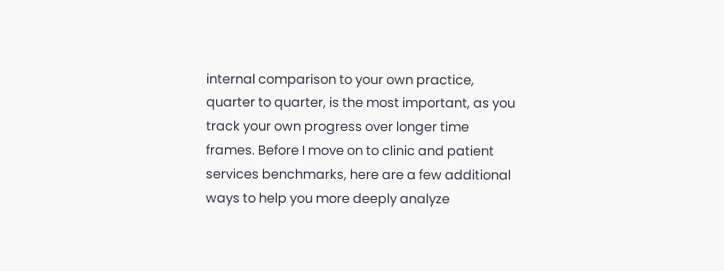internal comparison to your own practice, quarter to quarter, is the most important, as you track your own progress over longer time frames. Before I move on to clinic and patient services benchmarks, here are a few additional ways to help you more deeply analyze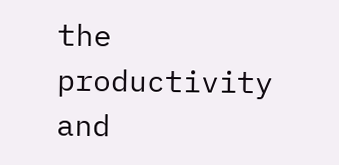the productivity and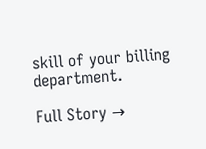skill of your billing department.

Full Story →